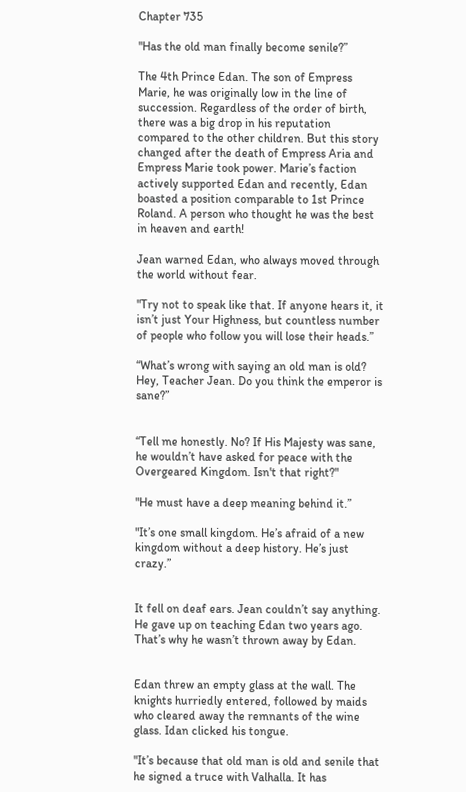Chapter 735

"Has the old man finally become senile?”

The 4th Prince Edan. The son of Empress Marie, he was originally low in the line of succession. Regardless of the order of birth, there was a big drop in his reputation compared to the other children. But this story changed after the death of Empress Aria and Empress Marie took power. Marie’s faction actively supported Edan and recently, Edan boasted a position comparable to 1st Prince Roland. A person who thought he was the best in heaven and earth!

Jean warned Edan, who always moved through the world without fear.

"Try not to speak like that. If anyone hears it, it isn’t just Your Highness, but countless number of people who follow you will lose their heads.”

“What’s wrong with saying an old man is old? Hey, Teacher Jean. Do you think the emperor is sane?”


“Tell me honestly. No? If His Majesty was sane, he wouldn’t have asked for peace with the Overgeared Kingdom. Isn't that right?"

"He must have a deep meaning behind it.”

"It’s one small kingdom. He’s afraid of a new kingdom without a deep history. He’s just crazy.”


It fell on deaf ears. Jean couldn’t say anything. He gave up on teaching Edan two years ago. That’s why he wasn’t thrown away by Edan.


Edan threw an empty glass at the wall. The knights hurriedly entered, followed by maids who cleared away the remnants of the wine glass. Idan clicked his tongue.

"It’s because that old man is old and senile that he signed a truce with Valhalla. It has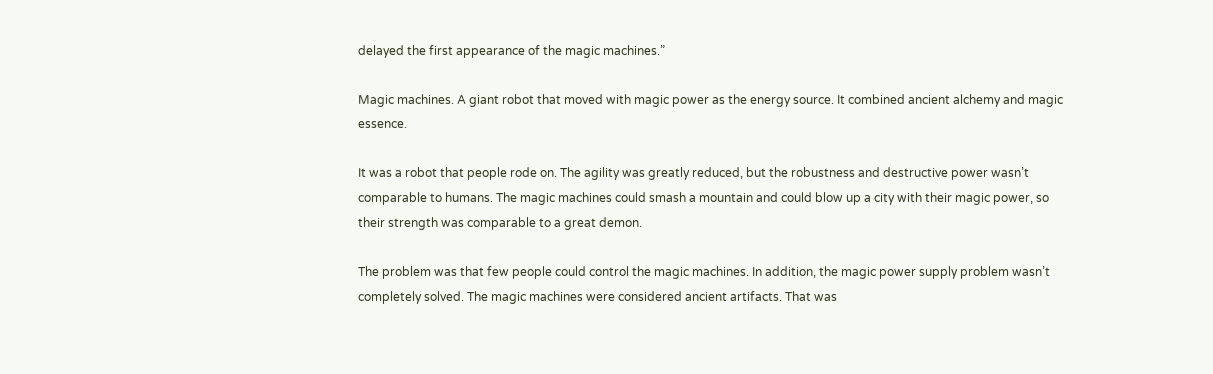delayed the first appearance of the magic machines.”

Magic machines. A giant robot that moved with magic power as the energy source. It combined ancient alchemy and magic essence.

It was a robot that people rode on. The agility was greatly reduced, but the robustness and destructive power wasn’t comparable to humans. The magic machines could smash a mountain and could blow up a city with their magic power, so their strength was comparable to a great demon.

The problem was that few people could control the magic machines. In addition, the magic power supply problem wasn’t completely solved. The magic machines were considered ancient artifacts. That was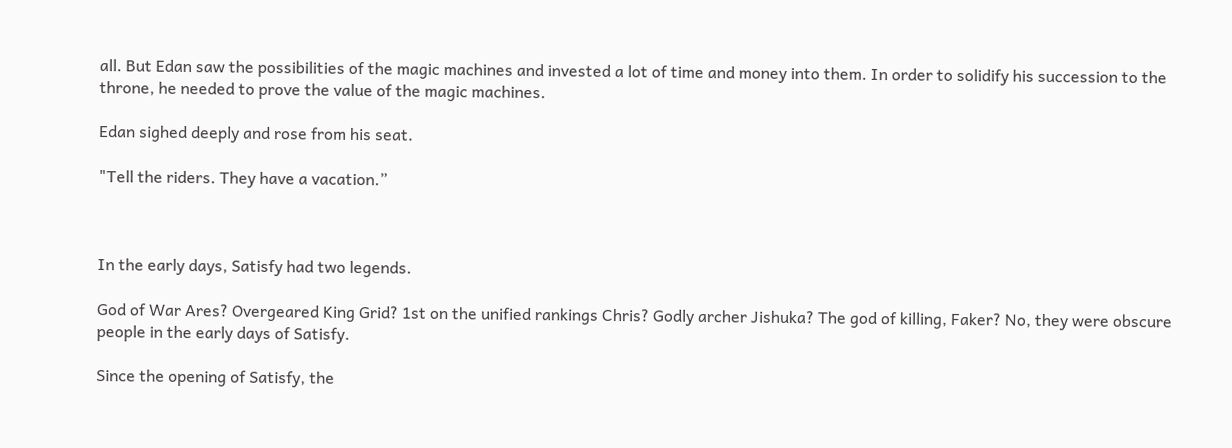all. But Edan saw the possibilities of the magic machines and invested a lot of time and money into them. In order to solidify his succession to the throne, he needed to prove the value of the magic machines.

Edan sighed deeply and rose from his seat.

"Tell the riders. They have a vacation.”



In the early days, Satisfy had two legends.

God of War Ares? Overgeared King Grid? 1st on the unified rankings Chris? Godly archer Jishuka? The god of killing, Faker? No, they were obscure people in the early days of Satisfy.

Since the opening of Satisfy, the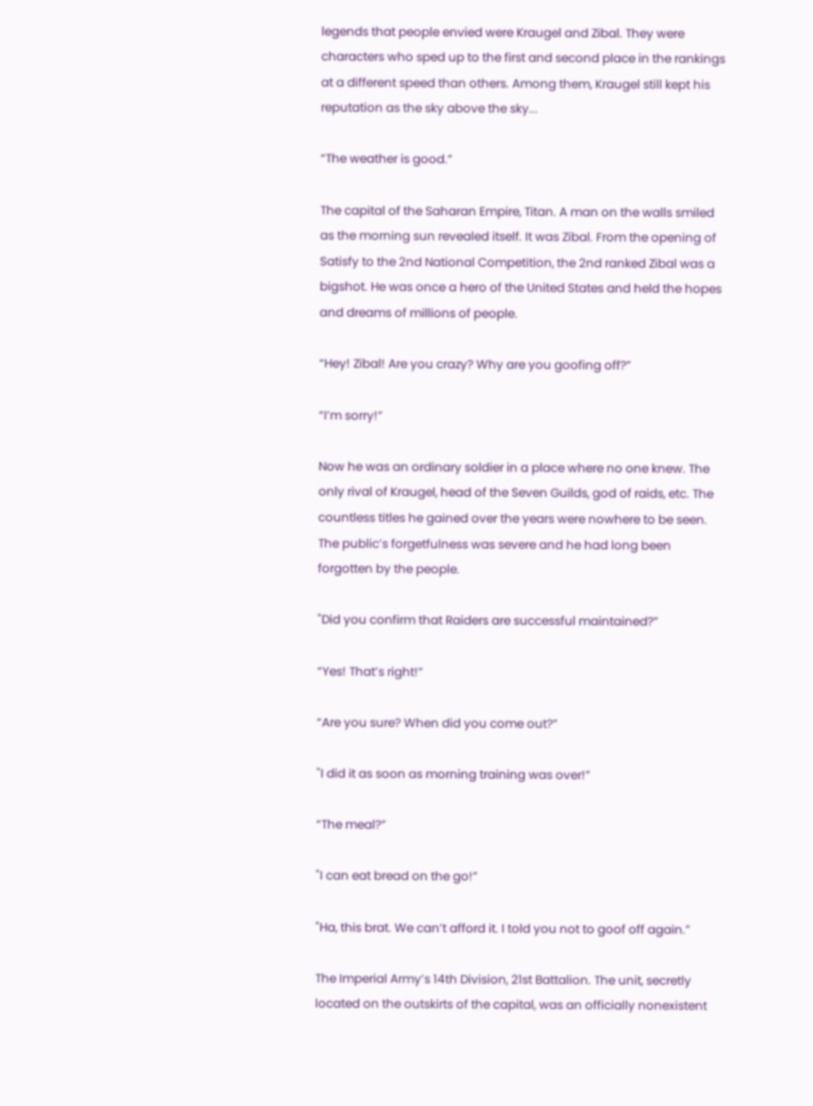legends that people envied were Kraugel and Zibal. They were characters who sped up to the first and second place in the rankings at a different speed than others. Among them, Kraugel still kept his reputation as the sky above the sky...

“The weather is good.”

The capital of the Saharan Empire, Titan. A man on the walls smiled as the morning sun revealed itself. It was Zibal. From the opening of Satisfy to the 2nd National Competition, the 2nd ranked Zibal was a bigshot. He was once a hero of the United States and held the hopes and dreams of millions of people.

“Hey! Zibal! Are you crazy? Why are you goofing off?”

“I’m sorry!”

Now he was an ordinary soldier in a place where no one knew. The only rival of Kraugel, head of the Seven Guilds, god of raids, etc. The countless titles he gained over the years were nowhere to be seen. The public’s forgetfulness was severe and he had long been forgotten by the people.

"Did you confirm that Raiders are successful maintained?”

“Yes! That’s right!”

“Are you sure? When did you come out?”

"I did it as soon as morning training was over!”

“The meal?”

"I can eat bread on the go!”

"Ha, this brat. We can’t afford it. I told you not to goof off again.”

The Imperial Army’s 14th Division, 21st Battalion. The unit, secretly located on the outskirts of the capital, was an officially nonexistent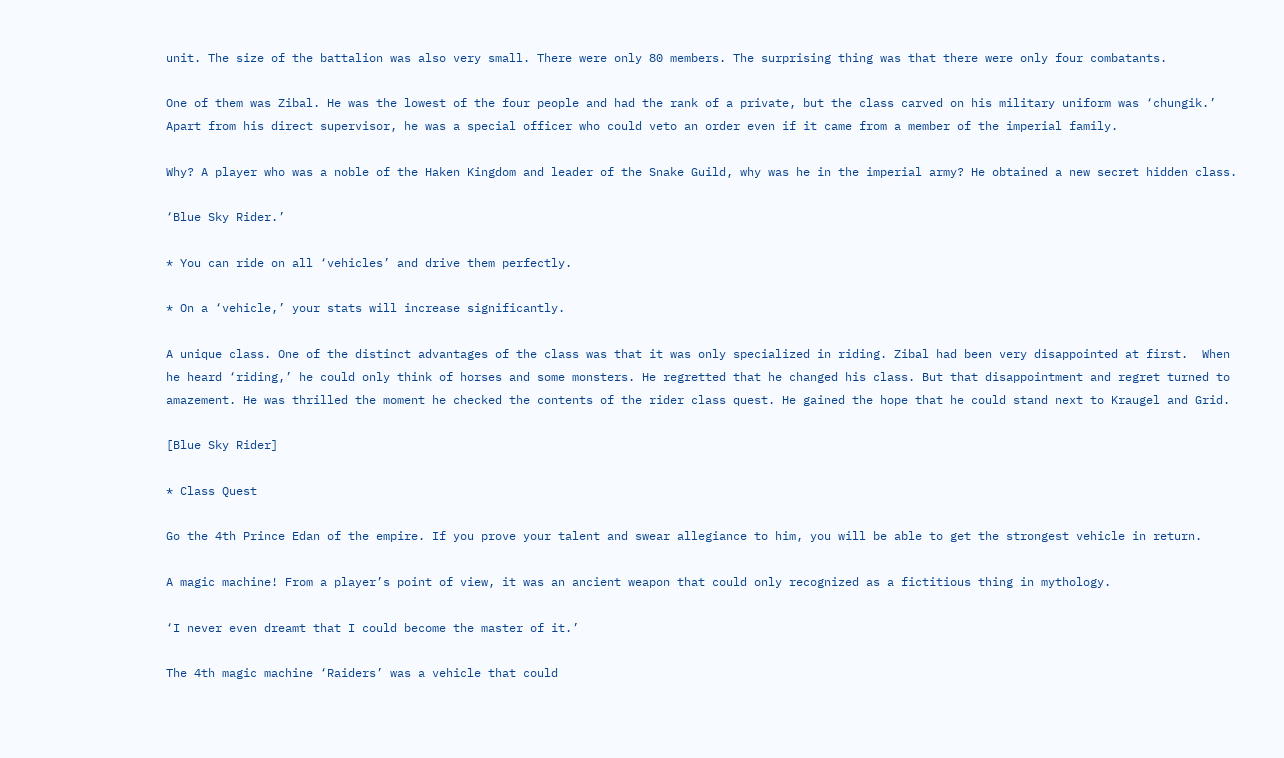unit. The size of the battalion was also very small. There were only 80 members. The surprising thing was that there were only four combatants.

One of them was Zibal. He was the lowest of the four people and had the rank of a private, but the class carved on his military uniform was ‘chungik.’ Apart from his direct supervisor, he was a special officer who could veto an order even if it came from a member of the imperial family.

Why? A player who was a noble of the Haken Kingdom and leader of the Snake Guild, why was he in the imperial army? He obtained a new secret hidden class.

‘Blue Sky Rider.’

* You can ride on all ‘vehicles’ and drive them perfectly.

* On a ‘vehicle,’ your stats will increase significantly.

A unique class. One of the distinct advantages of the class was that it was only specialized in riding. Zibal had been very disappointed at first.  When he heard ‘riding,’ he could only think of horses and some monsters. He regretted that he changed his class. But that disappointment and regret turned to amazement. He was thrilled the moment he checked the contents of the rider class quest. He gained the hope that he could stand next to Kraugel and Grid.

[Blue Sky Rider]

* Class Quest

Go the 4th Prince Edan of the empire. If you prove your talent and swear allegiance to him, you will be able to get the strongest vehicle in return.

A magic machine! From a player’s point of view, it was an ancient weapon that could only recognized as a fictitious thing in mythology.

‘I never even dreamt that I could become the master of it.’

The 4th magic machine ‘Raiders’ was a vehicle that could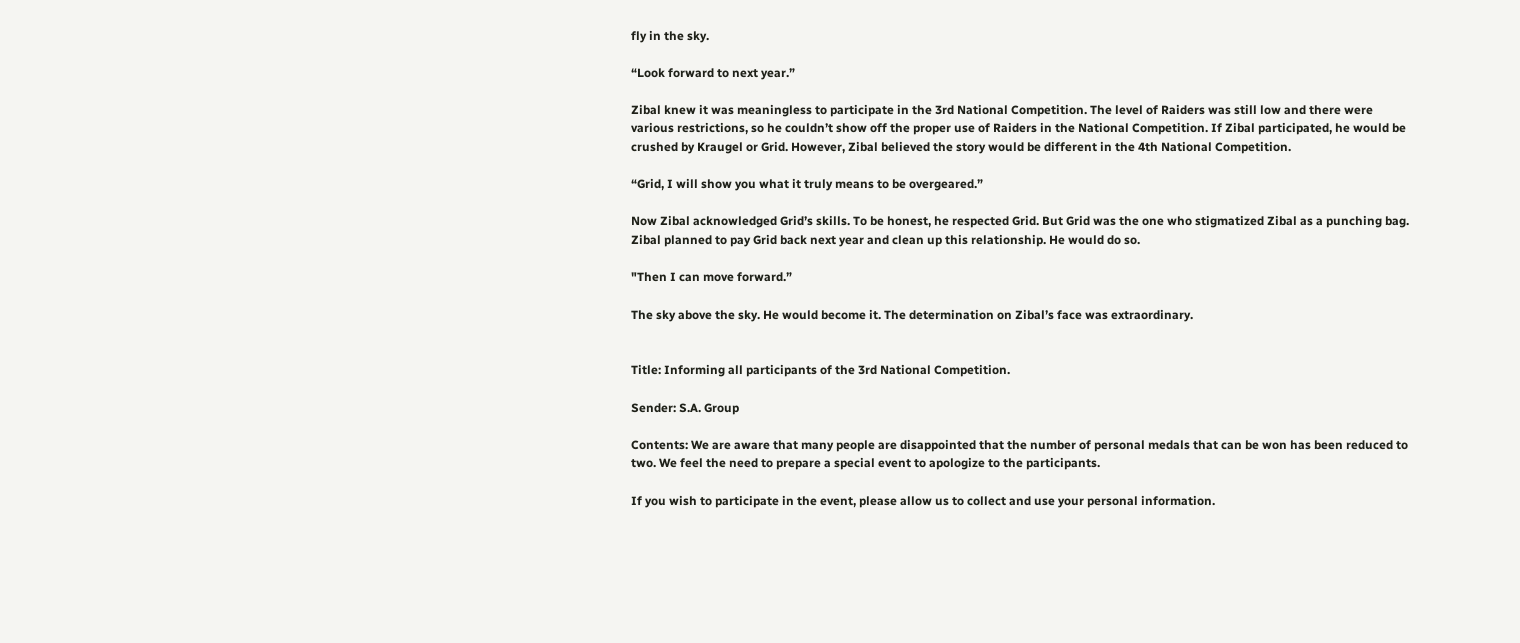fly in the sky.

“Look forward to next year.”

Zibal knew it was meaningless to participate in the 3rd National Competition. The level of Raiders was still low and there were various restrictions, so he couldn’t show off the proper use of Raiders in the National Competition. If Zibal participated, he would be crushed by Kraugel or Grid. However, Zibal believed the story would be different in the 4th National Competition.

“Grid, I will show you what it truly means to be overgeared.”

Now Zibal acknowledged Grid’s skills. To be honest, he respected Grid. But Grid was the one who stigmatized Zibal as a punching bag. Zibal planned to pay Grid back next year and clean up this relationship. He would do so.

"Then I can move forward.”

The sky above the sky. He would become it. The determination on Zibal’s face was extraordinary.


Title: Informing all participants of the 3rd National Competition.

Sender: S.A. Group

Contents: We are aware that many people are disappointed that the number of personal medals that can be won has been reduced to two. We feel the need to prepare a special event to apologize to the participants.

If you wish to participate in the event, please allow us to collect and use your personal information.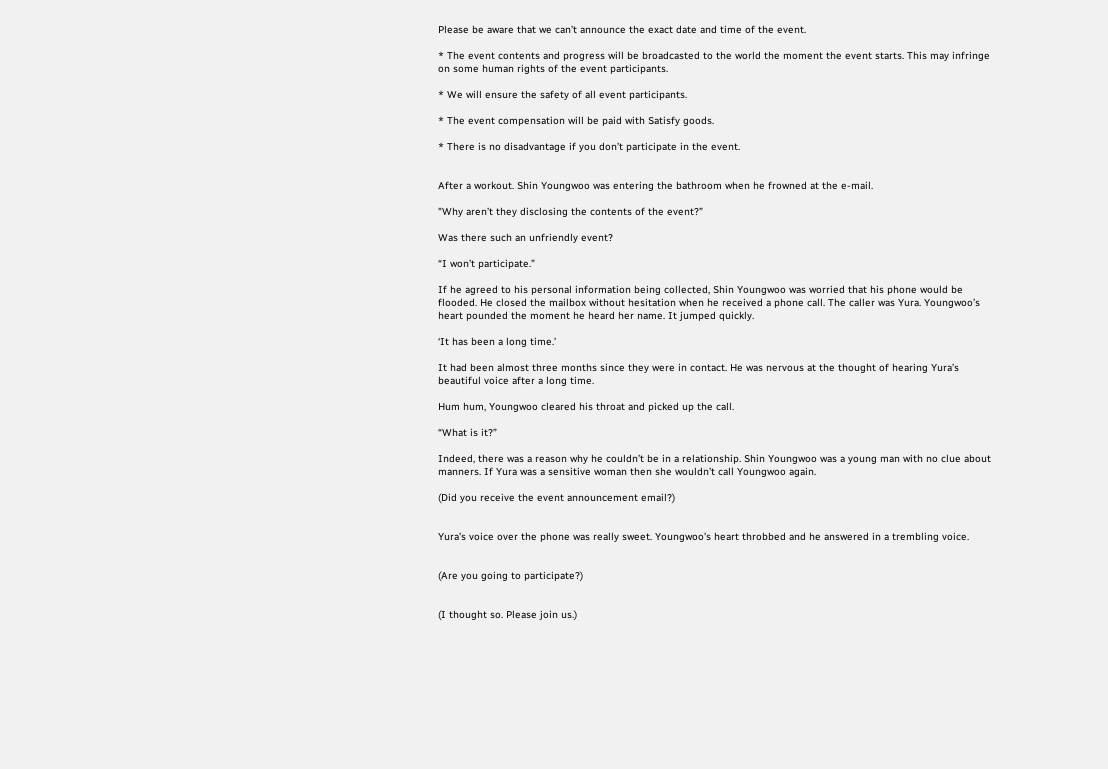Please be aware that we can’t announce the exact date and time of the event.

* The event contents and progress will be broadcasted to the world the moment the event starts. This may infringe on some human rights of the event participants.

* We will ensure the safety of all event participants.

* The event compensation will be paid with Satisfy goods.

* There is no disadvantage if you don’t participate in the event.


After a workout. Shin Youngwoo was entering the bathroom when he frowned at the e-mail.

"Why aren’t they disclosing the contents of the event?”

Was there such an unfriendly event?

“I won’t participate.”

If he agreed to his personal information being collected, Shin Youngwoo was worried that his phone would be flooded. He closed the mailbox without hesitation when he received a phone call. The caller was Yura. Youngwoo’s heart pounded the moment he heard her name. It jumped quickly.

‘It has been a long time.’

It had been almost three months since they were in contact. He was nervous at the thought of hearing Yura’s beautiful voice after a long time.

Hum hum, Youngwoo cleared his throat and picked up the call.

“What is it?”

Indeed, there was a reason why he couldn’t be in a relationship. Shin Youngwoo was a young man with no clue about manners. If Yura was a sensitive woman then she wouldn’t call Youngwoo again.

(Did you receive the event announcement email?)


Yura’s voice over the phone was really sweet. Youngwoo’s heart throbbed and he answered in a trembling voice.


(Are you going to participate?)


(I thought so. Please join us.)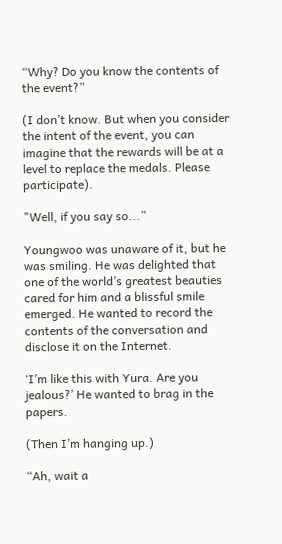“Why? Do you know the contents of the event?”

(I don’t know. But when you consider the intent of the event, you can imagine that the rewards will be at a level to replace the medals. Please participate).

"Well, if you say so...”

Youngwoo was unaware of it, but he was smiling. He was delighted that one of the world’s greatest beauties cared for him and a blissful smile emerged. He wanted to record the contents of the conversation and disclose it on the Internet.

‘I’m like this with Yura. Are you jealous?’ He wanted to brag in the papers.

(Then I’m hanging up.)

“Ah, wait a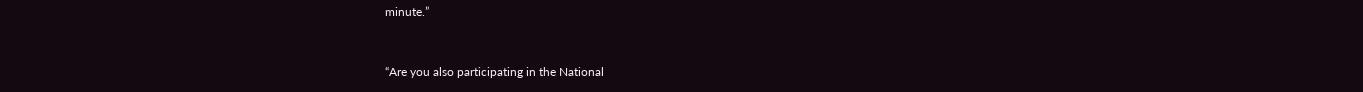minute.”


“Are you also participating in the National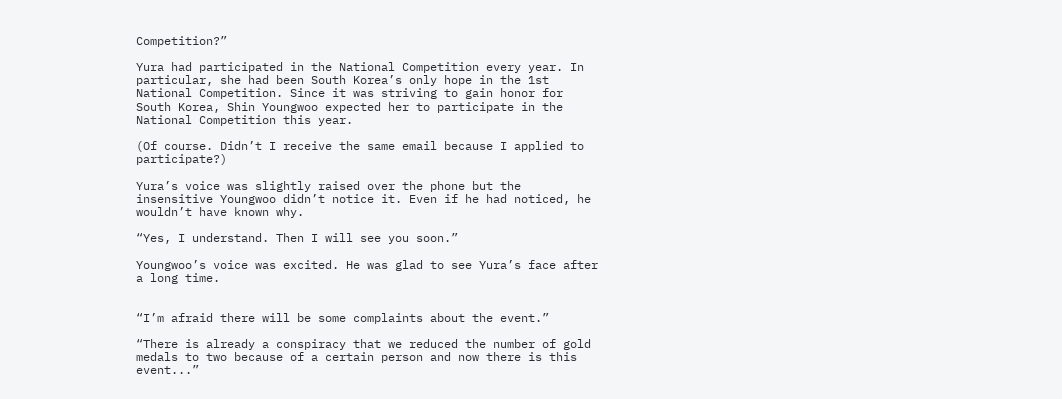Competition?”

Yura had participated in the National Competition every year. In particular, she had been South Korea’s only hope in the 1st National Competition. Since it was striving to gain honor for South Korea, Shin Youngwoo expected her to participate in the National Competition this year.

(Of course. Didn’t I receive the same email because I applied to participate?)

Yura’s voice was slightly raised over the phone but the insensitive Youngwoo didn’t notice it. Even if he had noticed, he wouldn’t have known why.

“Yes, I understand. Then I will see you soon.”

Youngwoo’s voice was excited. He was glad to see Yura’s face after a long time.


“I’m afraid there will be some complaints about the event.”

“There is already a conspiracy that we reduced the number of gold medals to two because of a certain person and now there is this event...”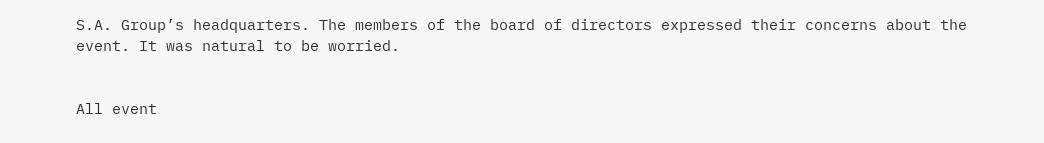S.A. Group’s headquarters. The members of the board of directors expressed their concerns about the event. It was natural to be worried.


All event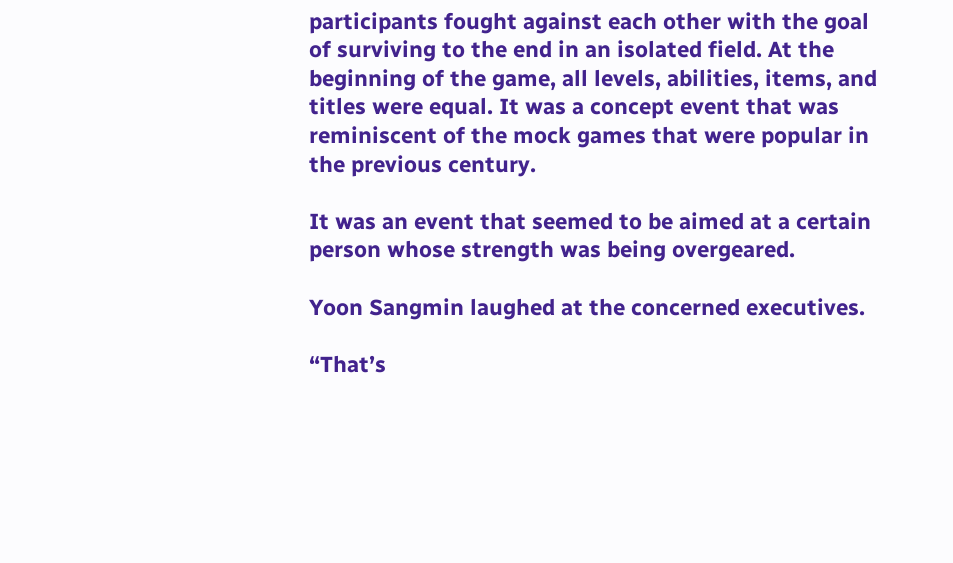participants fought against each other with the goal of surviving to the end in an isolated field. At the beginning of the game, all levels, abilities, items, and titles were equal. It was a concept event that was reminiscent of the mock games that were popular in the previous century.

It was an event that seemed to be aimed at a certain person whose strength was being overgeared.

Yoon Sangmin laughed at the concerned executives.

“That’s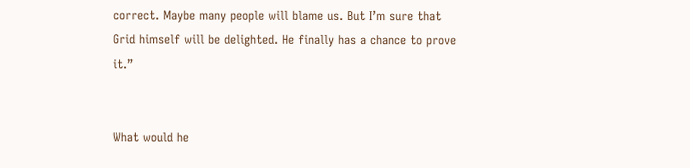correct. Maybe many people will blame us. But I’m sure that Grid himself will be delighted. He finally has a chance to prove it.”


What would he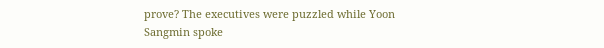prove? The executives were puzzled while Yoon Sangmin spoke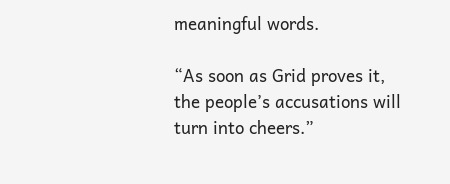meaningful words.

“As soon as Grid proves it, the people’s accusations will turn into cheers.”